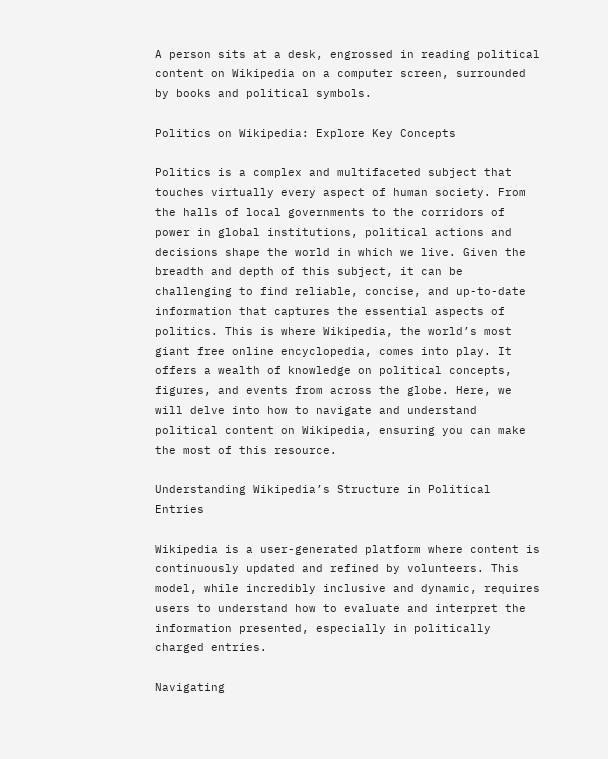A person sits at a desk, engrossed in reading political content on Wikipedia on a computer screen, surrounded by books and political symbols.

Politics on Wikipedia: Explore Key Concepts

Politics is a complex and multifaceted subject that touches virtually every aspect of human society. From the halls of local governments to the corridors of power in global institutions, political actions and decisions shape the world in which we live. Given the breadth and depth of this subject, it can be challenging to find reliable, concise, and up-to-date information that captures the essential aspects of politics. This is where Wikipedia, the world’s most giant free online encyclopedia, comes into play. It offers a wealth of knowledge on political concepts, figures, and events from across the globe. Here, we will delve into how to navigate and understand political content on Wikipedia, ensuring you can make the most of this resource.

Understanding Wikipedia’s Structure in Political Entries

Wikipedia is a user-generated platform where content is continuously updated and refined by volunteers. This model, while incredibly inclusive and dynamic, requires users to understand how to evaluate and interpret the information presented, especially in politically charged entries.

Navigating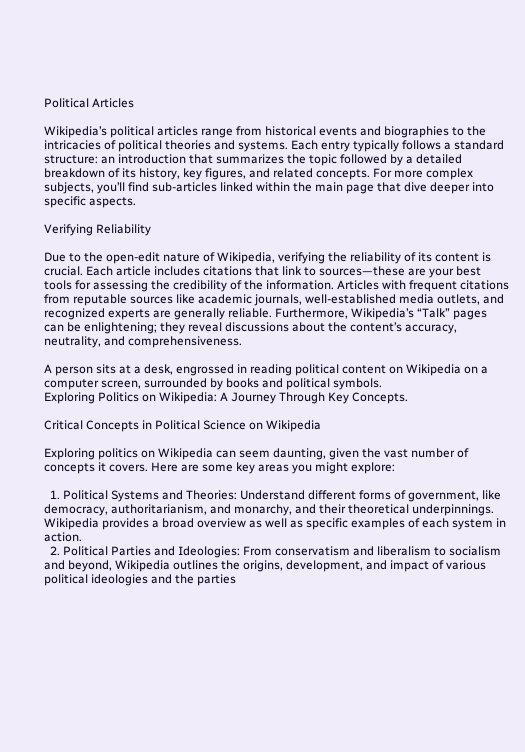Political Articles

Wikipedia’s political articles range from historical events and biographies to the intricacies of political theories and systems. Each entry typically follows a standard structure: an introduction that summarizes the topic followed by a detailed breakdown of its history, key figures, and related concepts. For more complex subjects, you’ll find sub-articles linked within the main page that dive deeper into specific aspects.

Verifying Reliability

Due to the open-edit nature of Wikipedia, verifying the reliability of its content is crucial. Each article includes citations that link to sources—these are your best tools for assessing the credibility of the information. Articles with frequent citations from reputable sources like academic journals, well-established media outlets, and recognized experts are generally reliable. Furthermore, Wikipedia’s “Talk” pages can be enlightening; they reveal discussions about the content’s accuracy, neutrality, and comprehensiveness.

A person sits at a desk, engrossed in reading political content on Wikipedia on a computer screen, surrounded by books and political symbols.
Exploring Politics on Wikipedia: A Journey Through Key Concepts.

Critical Concepts in Political Science on Wikipedia

Exploring politics on Wikipedia can seem daunting, given the vast number of concepts it covers. Here are some key areas you might explore:

  1. Political Systems and Theories: Understand different forms of government, like democracy, authoritarianism, and monarchy, and their theoretical underpinnings. Wikipedia provides a broad overview as well as specific examples of each system in action.
  2. Political Parties and Ideologies: From conservatism and liberalism to socialism and beyond, Wikipedia outlines the origins, development, and impact of various political ideologies and the parties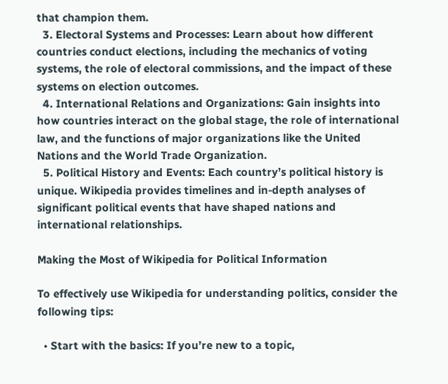that champion them.
  3. Electoral Systems and Processes: Learn about how different countries conduct elections, including the mechanics of voting systems, the role of electoral commissions, and the impact of these systems on election outcomes.
  4. International Relations and Organizations: Gain insights into how countries interact on the global stage, the role of international law, and the functions of major organizations like the United Nations and the World Trade Organization.
  5. Political History and Events: Each country’s political history is unique. Wikipedia provides timelines and in-depth analyses of significant political events that have shaped nations and international relationships.

Making the Most of Wikipedia for Political Information

To effectively use Wikipedia for understanding politics, consider the following tips:

  • Start with the basics: If you’re new to a topic,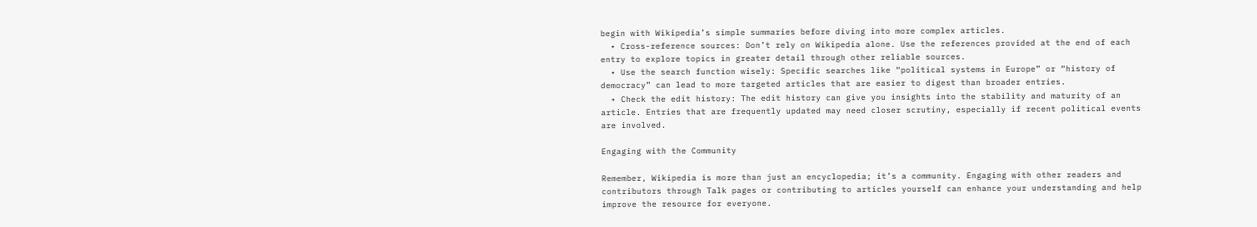begin with Wikipedia’s simple summaries before diving into more complex articles.
  • Cross-reference sources: Don’t rely on Wikipedia alone. Use the references provided at the end of each entry to explore topics in greater detail through other reliable sources.
  • Use the search function wisely: Specific searches like “political systems in Europe” or “history of democracy” can lead to more targeted articles that are easier to digest than broader entries.
  • Check the edit history: The edit history can give you insights into the stability and maturity of an article. Entries that are frequently updated may need closer scrutiny, especially if recent political events are involved.

Engaging with the Community

Remember, Wikipedia is more than just an encyclopedia; it’s a community. Engaging with other readers and contributors through Talk pages or contributing to articles yourself can enhance your understanding and help improve the resource for everyone.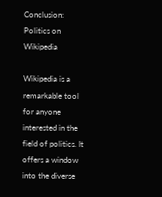Conclusion: Politics on Wikipedia

Wikipedia is a remarkable tool for anyone interested in the field of politics. It offers a window into the diverse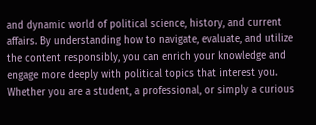and dynamic world of political science, history, and current affairs. By understanding how to navigate, evaluate, and utilize the content responsibly, you can enrich your knowledge and engage more deeply with political topics that interest you. Whether you are a student, a professional, or simply a curious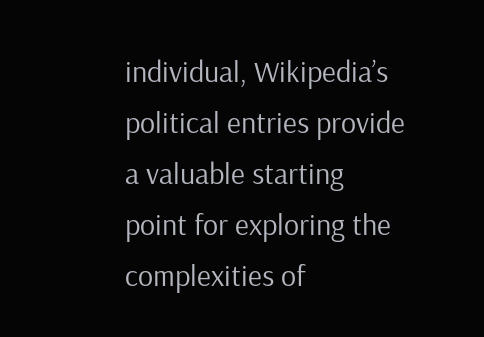individual, Wikipedia’s political entries provide a valuable starting point for exploring the complexities of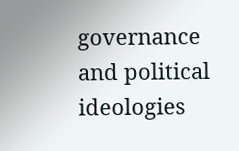governance and political ideologies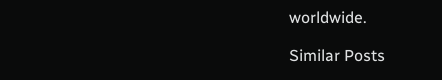worldwide.

Similar Posts